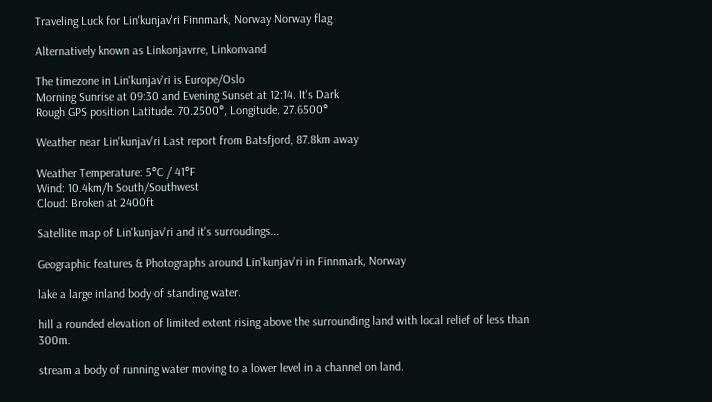Traveling Luck for Lin'kunjav'ri Finnmark, Norway Norway flag

Alternatively known as Linkonjavrre, Linkonvand

The timezone in Lin'kunjav'ri is Europe/Oslo
Morning Sunrise at 09:30 and Evening Sunset at 12:14. It's Dark
Rough GPS position Latitude. 70.2500°, Longitude. 27.6500°

Weather near Lin'kunjav'ri Last report from Batsfjord, 87.8km away

Weather Temperature: 5°C / 41°F
Wind: 10.4km/h South/Southwest
Cloud: Broken at 2400ft

Satellite map of Lin'kunjav'ri and it's surroudings...

Geographic features & Photographs around Lin'kunjav'ri in Finnmark, Norway

lake a large inland body of standing water.

hill a rounded elevation of limited extent rising above the surrounding land with local relief of less than 300m.

stream a body of running water moving to a lower level in a channel on land.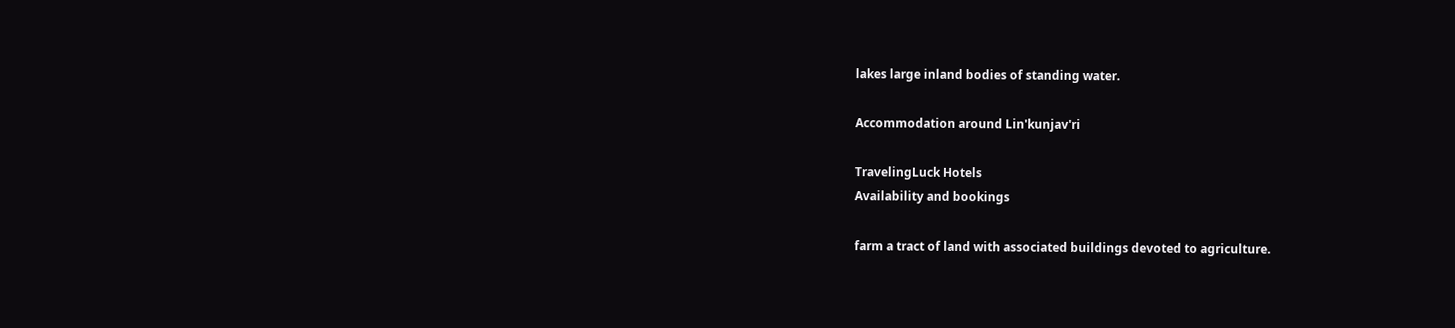lakes large inland bodies of standing water.

Accommodation around Lin'kunjav'ri

TravelingLuck Hotels
Availability and bookings

farm a tract of land with associated buildings devoted to agriculture.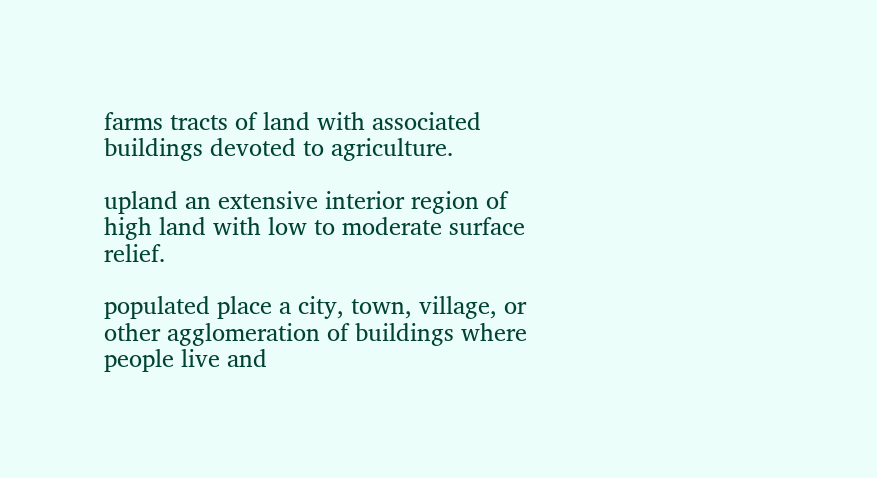farms tracts of land with associated buildings devoted to agriculture.

upland an extensive interior region of high land with low to moderate surface relief.

populated place a city, town, village, or other agglomeration of buildings where people live and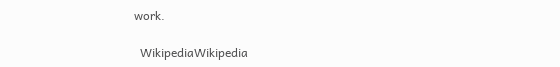work.

  WikipediaWikipedia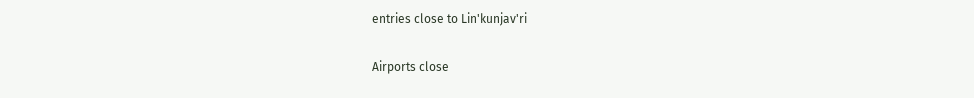entries close to Lin'kunjav'ri

Airports close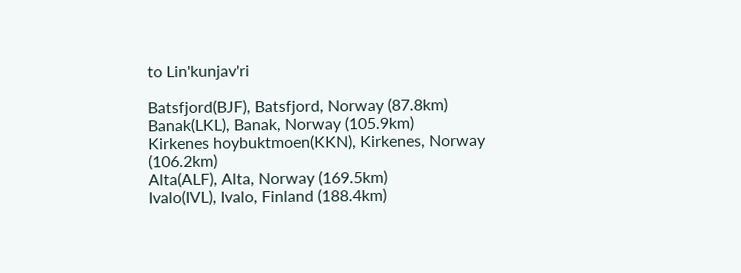to Lin'kunjav'ri

Batsfjord(BJF), Batsfjord, Norway (87.8km)
Banak(LKL), Banak, Norway (105.9km)
Kirkenes hoybuktmoen(KKN), Kirkenes, Norway (106.2km)
Alta(ALF), Alta, Norway (169.5km)
Ivalo(IVL), Ivalo, Finland (188.4km)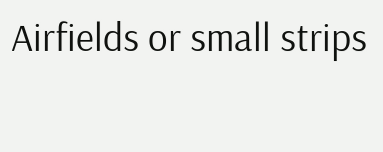Airfields or small strips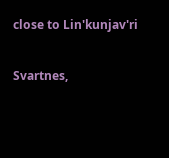close to Lin'kunjav'ri

Svartnes,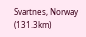Svartnes, Norway (131.3km)